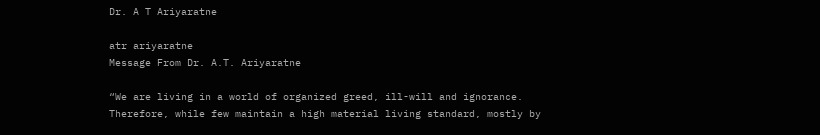Dr. A T Ariyaratne

atr ariyaratne                                                                    Message From Dr. A.T. Ariyaratne

“We are living in a world of organized greed, ill-will and ignorance. Therefore, while few maintain a high material living standard, mostly by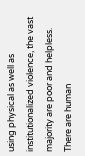using physical as well as institutionalized violence, the vast majority are poor and helpless.  There are human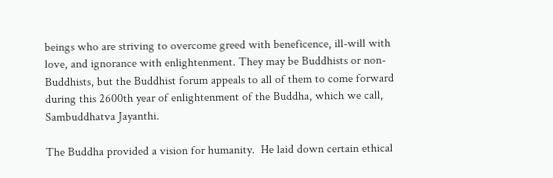beings who are striving to overcome greed with beneficence, ill-will with love, and ignorance with enlightenment. They may be Buddhists or non-Buddhists, but the Buddhist forum appeals to all of them to come forward during this 2600th year of enlightenment of the Buddha, which we call, Sambuddhatva Jayanthi.

The Buddha provided a vision for humanity.  He laid down certain ethical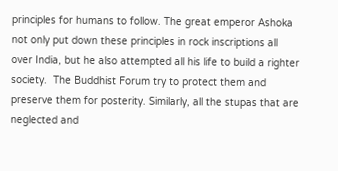principles for humans to follow. The great emperor Ashoka not only put down these principles in rock inscriptions all over India, but he also attempted all his life to build a righter society.  The Buddhist Forum try to protect them and preserve them for posterity. Similarly, all the stupas that are neglected and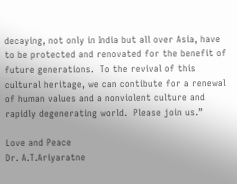decaying, not only in India but all over Asia, have to be protected and renovated for the benefit of future generations.  To the revival of this cultural heritage, we can contibute for a renewal of human values and a nonviolent culture and rapidly degenerating world.  Please join us.”

Love and Peace
Dr. A.T.Ariyaratne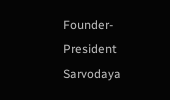Founder-President   Sarvodaya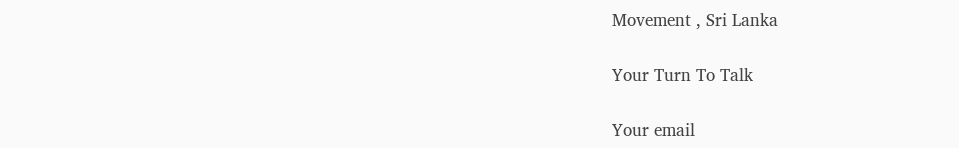Movement , Sri Lanka

Your Turn To Talk

Your email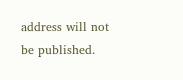address will not be published.